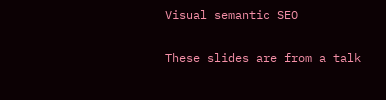Visual semantic SEO

These slides are from a talk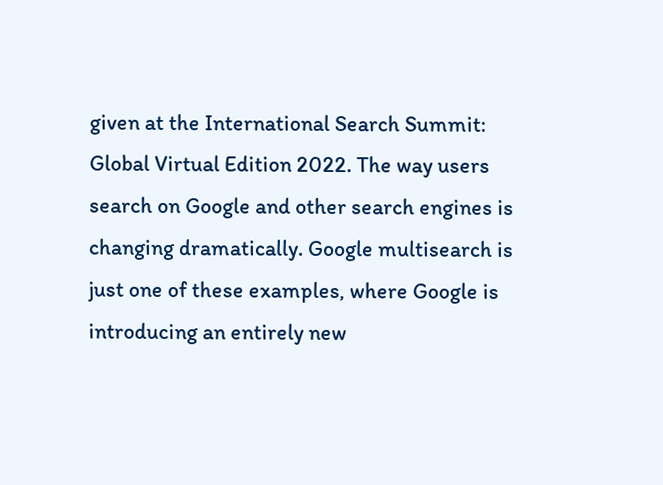given at the International Search Summit: Global Virtual Edition 2022. The way users search on Google and other search engines is changing dramatically. Google multisearch is just one of these examples, where Google is introducing an entirely new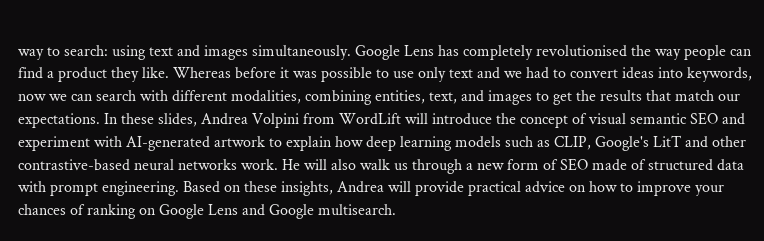way to search: using text and images simultaneously. Google Lens has completely revolutionised the way people can find a product they like. Whereas before it was possible to use only text and we had to convert ideas into keywords, now we can search with different modalities, combining entities, text, and images to get the results that match our expectations. In these slides, Andrea Volpini from WordLift will introduce the concept of visual semantic SEO and experiment with AI-generated artwork to explain how deep learning models such as CLIP, Google's LitT and other contrastive-based neural networks work. He will also walk us through a new form of SEO made of structured data with prompt engineering. Based on these insights, Andrea will provide practical advice on how to improve your chances of ranking on Google Lens and Google multisearch.